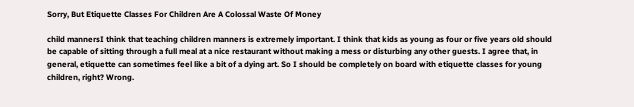Sorry, But Etiquette Classes For Children Are A Colossal Waste Of Money

child mannersI think that teaching children manners is extremely important. I think that kids as young as four or five years old should be capable of sitting through a full meal at a nice restaurant without making a mess or disturbing any other guests. I agree that, in general, etiquette can sometimes feel like a bit of a dying art. So I should be completely on board with etiquette classes for young children, right? Wrong.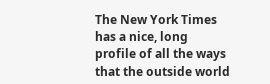The New York Times has a nice, long profile of all the ways that the outside world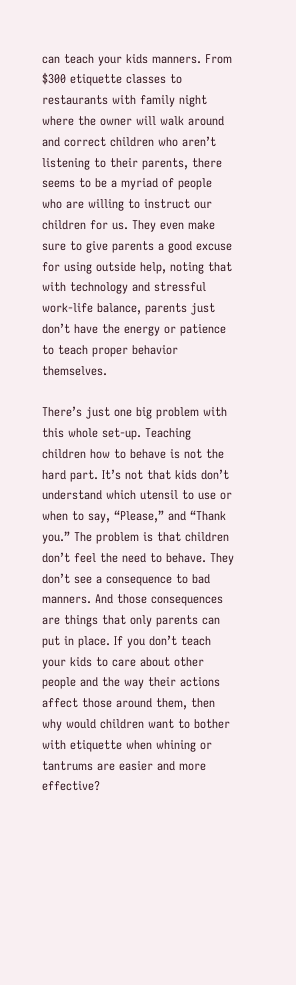can teach your kids manners. From $300 etiquette classes to restaurants with family night where the owner will walk around and correct children who aren’t listening to their parents, there seems to be a myriad of people who are willing to instruct our children for us. They even make sure to give parents a good excuse for using outside help, noting that with technology and stressful work-life balance, parents just don’t have the energy or patience to teach proper behavior themselves.

There’s just one big problem with this whole set-up. Teaching children how to behave is not the hard part. It’s not that kids don’t understand which utensil to use or when to say, “Please,” and “Thank you.” The problem is that children don’t feel the need to behave. They don’t see a consequence to bad manners. And those consequences are things that only parents can put in place. If you don’t teach your kids to care about other people and the way their actions affect those around them, then why would children want to bother with etiquette when whining or tantrums are easier and more effective?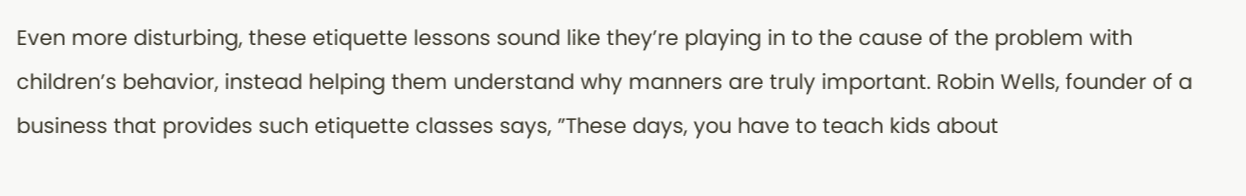Even more disturbing, these etiquette lessons sound like they’re playing in to the cause of the problem with children’s behavior, instead helping them understand why manners are truly important. Robin Wells, founder of a business that provides such etiquette classes says, ”These days, you have to teach kids about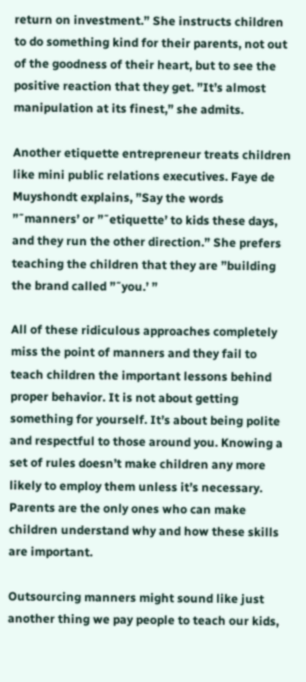return on investment.” She instructs children to do something kind for their parents, not out of the goodness of their heart, but to see the positive reaction that they get. ”It’s almost manipulation at its finest,” she admits.

Another etiquette entrepreneur treats children like mini public relations executives. Faye de Muyshondt explains, ”Say the words ”˜manners’ or ”˜etiquette’ to kids these days, and they run the other direction.” She prefers teaching the children that they are ”building the brand called ”˜you.’ ”

All of these ridiculous approaches completely miss the point of manners and they fail to teach children the important lessons behind proper behavior. It is not about getting something for yourself. It’s about being polite and respectful to those around you. Knowing a set of rules doesn’t make children any more likely to employ them unless it’s necessary. Parents are the only ones who can make children understand why and how these skills are important.

Outsourcing manners might sound like just another thing we pay people to teach our kids,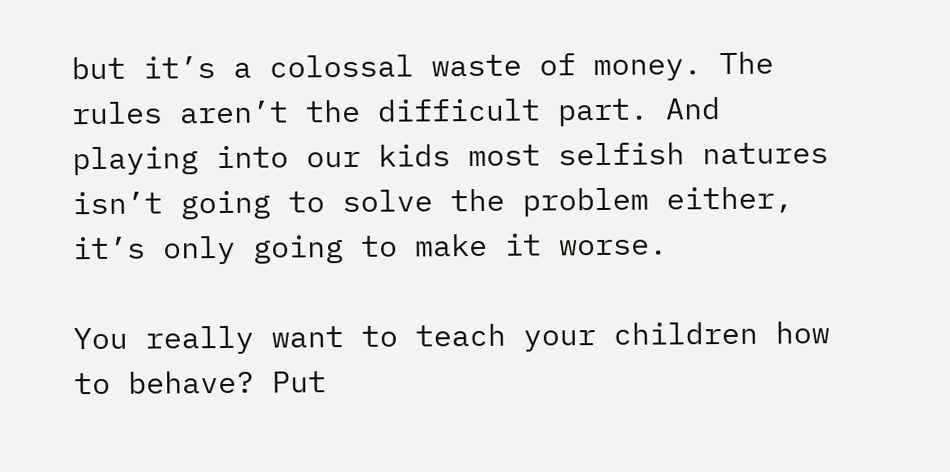but it’s a colossal waste of money. The rules aren’t the difficult part. And playing into our kids most selfish natures isn’t going to solve the problem either, it’s only going to make it worse.

You really want to teach your children how to behave? Put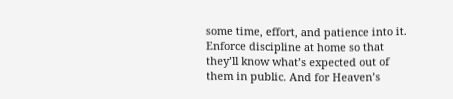some time, effort, and patience into it. Enforce discipline at home so that they’ll know what’s expected out of them in public. And for Heaven’s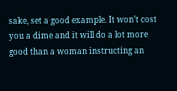sake, set a good example. It won’t cost you a dime and it will do a lot more good than a woman instructing an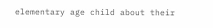elementary age child about their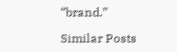“brand.”

Similar Posts